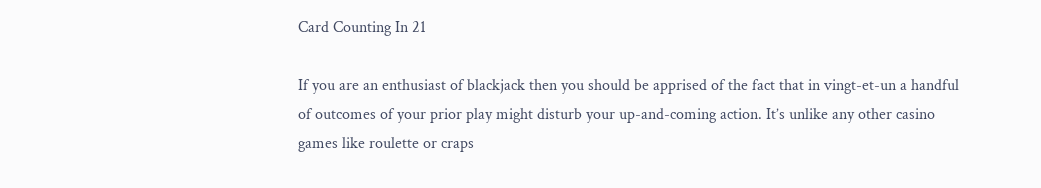Card Counting In 21

If you are an enthusiast of blackjack then you should be apprised of the fact that in vingt-et-un a handful of outcomes of your prior play might disturb your up-and-coming action. It’s unlike any other casino games like roulette or craps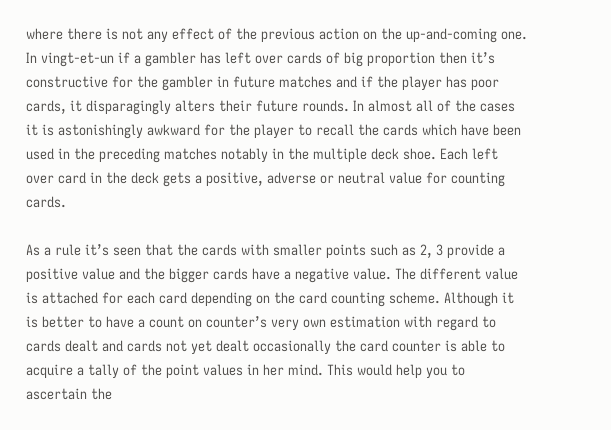where there is not any effect of the previous action on the up-and-coming one. In vingt-et-un if a gambler has left over cards of big proportion then it’s constructive for the gambler in future matches and if the player has poor cards, it disparagingly alters their future rounds. In almost all of the cases it is astonishingly awkward for the player to recall the cards which have been used in the preceding matches notably in the multiple deck shoe. Each left over card in the deck gets a positive, adverse or neutral value for counting cards.

As a rule it’s seen that the cards with smaller points such as 2, 3 provide a positive value and the bigger cards have a negative value. The different value is attached for each card depending on the card counting scheme. Although it is better to have a count on counter’s very own estimation with regard to cards dealt and cards not yet dealt occasionally the card counter is able to acquire a tally of the point values in her mind. This would help you to ascertain the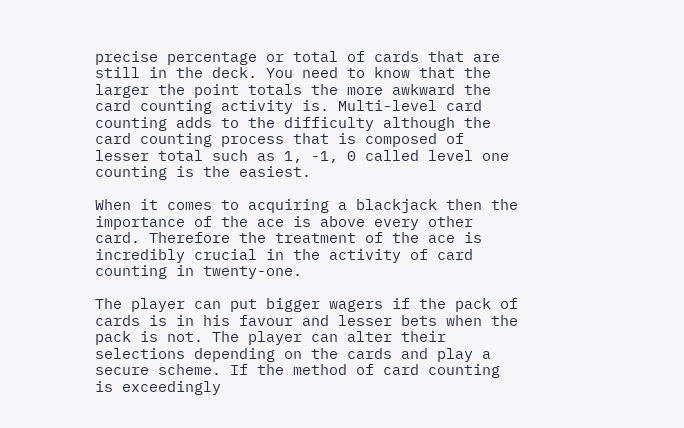precise percentage or total of cards that are still in the deck. You need to know that the larger the point totals the more awkward the card counting activity is. Multi-level card counting adds to the difficulty although the card counting process that is composed of lesser total such as 1, -1, 0 called level one counting is the easiest.

When it comes to acquiring a blackjack then the importance of the ace is above every other card. Therefore the treatment of the ace is incredibly crucial in the activity of card counting in twenty-one.

The player can put bigger wagers if the pack of cards is in his favour and lesser bets when the pack is not. The player can alter their selections depending on the cards and play a secure scheme. If the method of card counting is exceedingly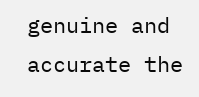genuine and accurate the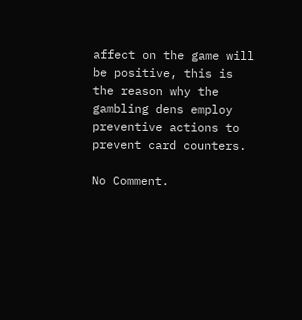affect on the game will be positive, this is the reason why the gambling dens employ preventive actions to prevent card counters.

No Comment.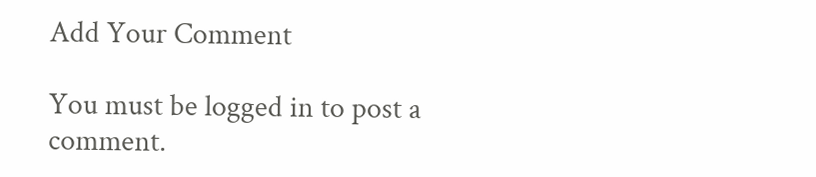Add Your Comment

You must be logged in to post a comment.